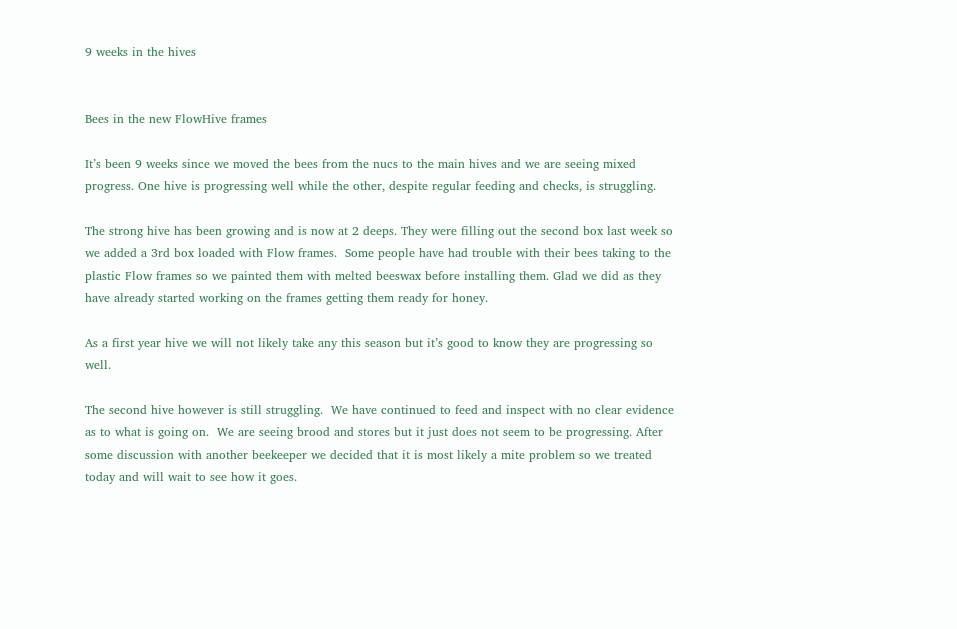9 weeks in the hives


Bees in the new FlowHive frames

It’s been 9 weeks since we moved the bees from the nucs to the main hives and we are seeing mixed progress. One hive is progressing well while the other, despite regular feeding and checks, is struggling.

The strong hive has been growing and is now at 2 deeps. They were filling out the second box last week so we added a 3rd box loaded with Flow frames.  Some people have had trouble with their bees taking to the plastic Flow frames so we painted them with melted beeswax before installing them. Glad we did as they have already started working on the frames getting them ready for honey.

As a first year hive we will not likely take any this season but it’s good to know they are progressing so well.

The second hive however is still struggling.  We have continued to feed and inspect with no clear evidence as to what is going on.  We are seeing brood and stores but it just does not seem to be progressing. After some discussion with another beekeeper we decided that it is most likely a mite problem so we treated today and will wait to see how it goes.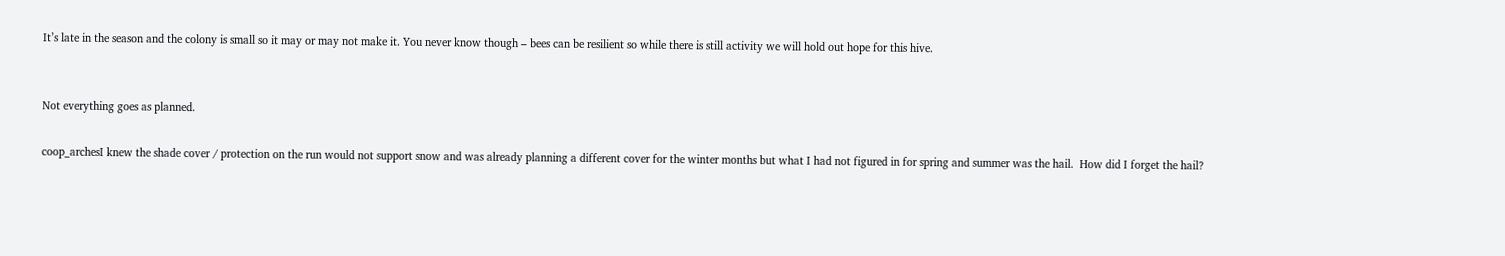It’s late in the season and the colony is small so it may or may not make it. You never know though – bees can be resilient so while there is still activity we will hold out hope for this hive.


Not everything goes as planned.

coop_archesI knew the shade cover / protection on the run would not support snow and was already planning a different cover for the winter months but what I had not figured in for spring and summer was the hail.  How did I forget the hail?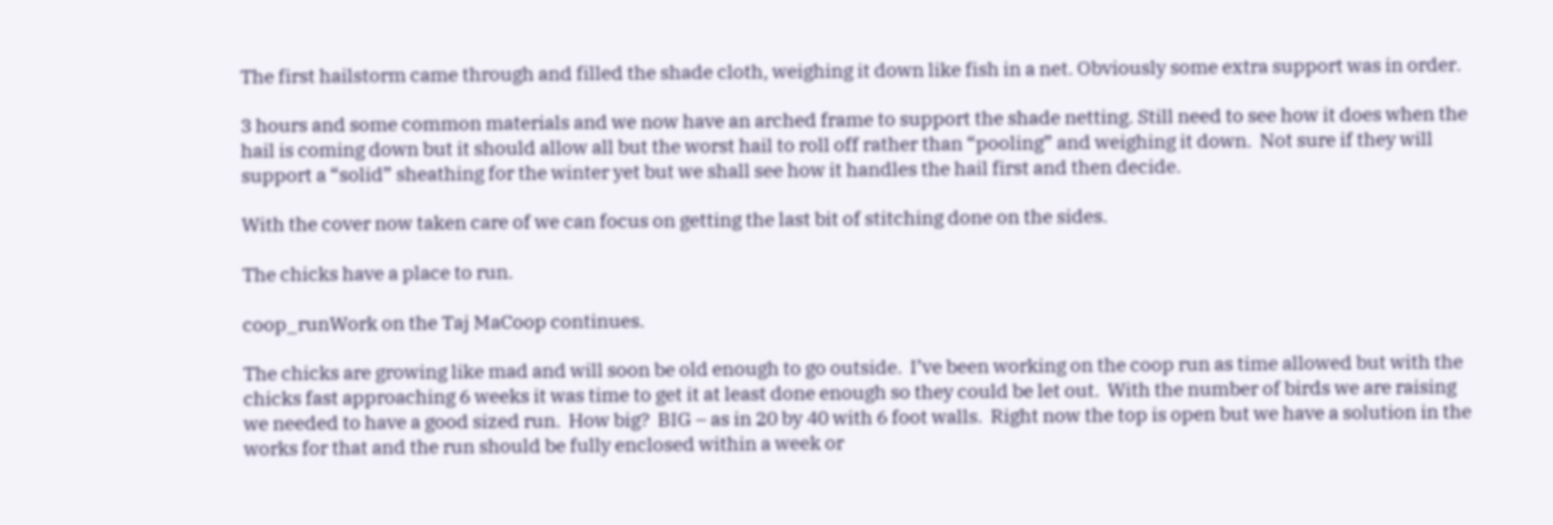The first hailstorm came through and filled the shade cloth, weighing it down like fish in a net. Obviously some extra support was in order.

3 hours and some common materials and we now have an arched frame to support the shade netting. Still need to see how it does when the hail is coming down but it should allow all but the worst hail to roll off rather than “pooling” and weighing it down.  Not sure if they will support a “solid” sheathing for the winter yet but we shall see how it handles the hail first and then decide.

With the cover now taken care of we can focus on getting the last bit of stitching done on the sides.

The chicks have a place to run.

coop_runWork on the Taj MaCoop continues.

The chicks are growing like mad and will soon be old enough to go outside.  I’ve been working on the coop run as time allowed but with the chicks fast approaching 6 weeks it was time to get it at least done enough so they could be let out.  With the number of birds we are raising we needed to have a good sized run.  How big?  BIG – as in 20 by 40 with 6 foot walls.  Right now the top is open but we have a solution in the works for that and the run should be fully enclosed within a week or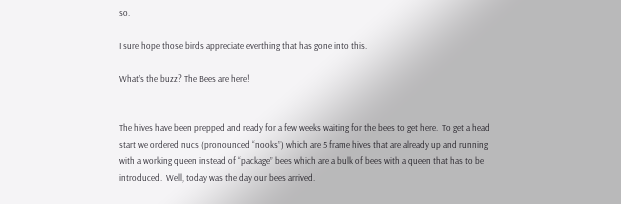so.

I sure hope those birds appreciate everthing that has gone into this.

What’s the buzz? The Bees are here!


The hives have been prepped and ready for a few weeks waiting for the bees to get here.  To get a head start we ordered nucs (pronounced “nooks”) which are 5 frame hives that are already up and running with a working queen instead of “package” bees which are a bulk of bees with a queen that has to be introduced.  Well, today was the day our bees arrived.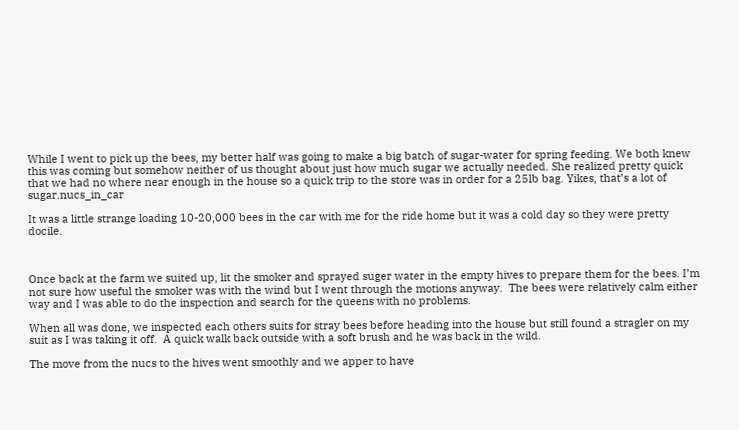While I went to pick up the bees, my better half was going to make a big batch of sugar-water for spring feeding. We both knew this was coming but somehow neither of us thought about just how much sugar we actually needed. She realized pretty quick that we had no where near enough in the house so a quick trip to the store was in order for a 25lb bag. Yikes, that’s a lot of sugar.nucs_in_car

It was a little strange loading 10-20,000 bees in the car with me for the ride home but it was a cold day so they were pretty docile.



Once back at the farm we suited up, lit the smoker and sprayed suger water in the empty hives to prepare them for the bees. I’m not sure how useful the smoker was with the wind but I went through the motions anyway.  The bees were relatively calm either way and I was able to do the inspection and search for the queens with no problems.

When all was done, we inspected each others suits for stray bees before heading into the house but still found a stragler on my suit as I was taking it off.  A quick walk back outside with a soft brush and he was back in the wild.

The move from the nucs to the hives went smoothly and we apper to have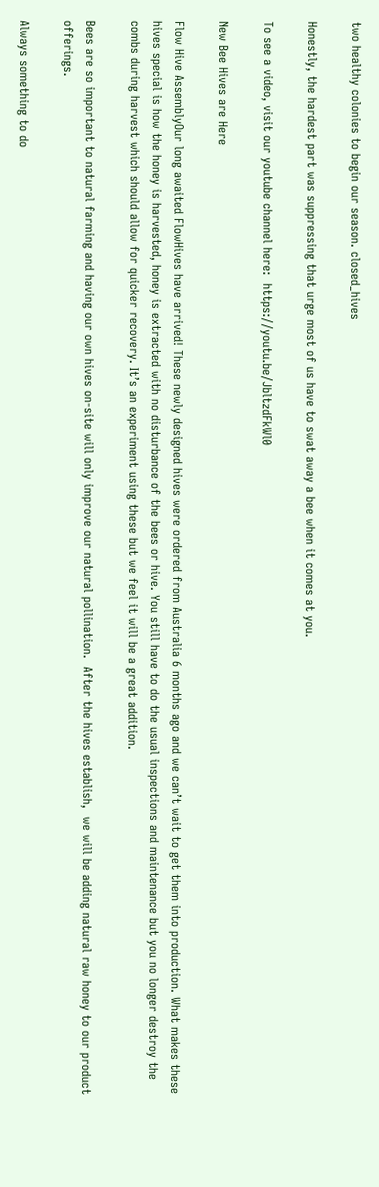two healthy colonies to begin our season. closed_hives

Honestly, the hardest part was suppressing that urge most of us have to swat away a bee when it comes at you.

To see a video, visit our youtube channel here:  https://youtu.be/JbltzdFkWl0

New Bee Hives are Here

Flow Hive AssemblyOur long awaited FlowHives have arrived! These newly designed hives were ordered from Australia 6 months ago and we can’t wait to get them into production. What makes these hives special is how the honey is harvested, honey is extracted with no disturbance of the bees or hive. You still have to do the usual inspections and maintenance but you no longer destroy the combs during harvest which should allow for quicker recovery. It’s an experiment using these but we feel it will be a great addition.

Bees are so important to natural farming and having our own hives on-site will only improve our natural pollination.  After the hives establish,  we will be adding natural raw honey to our product offerings.

Always something to do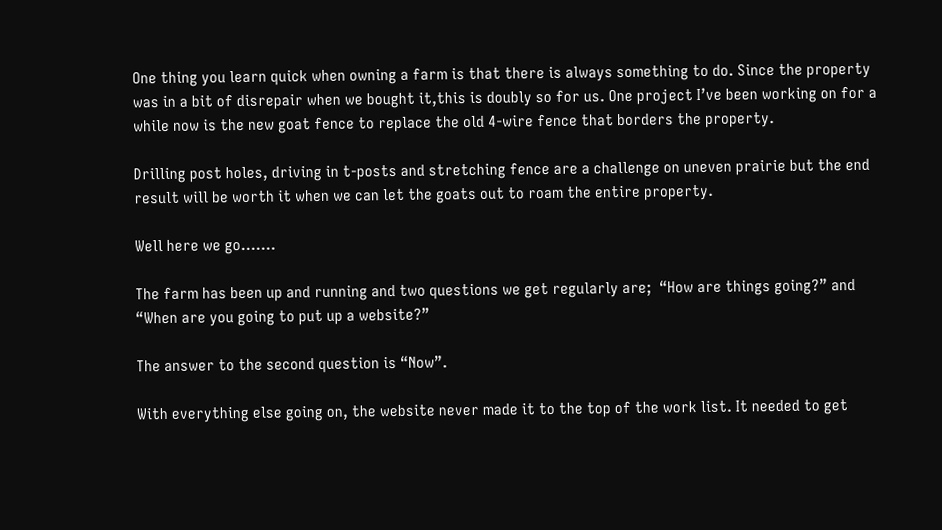One thing you learn quick when owning a farm is that there is always something to do. Since the property was in a bit of disrepair when we bought it,this is doubly so for us. One project I’ve been working on for a while now is the new goat fence to replace the old 4-wire fence that borders the property.

Drilling post holes, driving in t-posts and stretching fence are a challenge on uneven prairie but the end result will be worth it when we can let the goats out to roam the entire property.

Well here we go…….

The farm has been up and running and two questions we get regularly are;  “How are things going?” and “When are you going to put up a website?”

The answer to the second question is “Now”.

With everything else going on, the website never made it to the top of the work list. It needed to get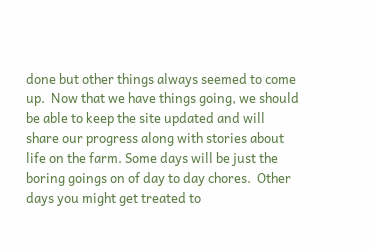done but other things always seemed to come up.  Now that we have things going, we should be able to keep the site updated and will share our progress along with stories about life on the farm. Some days will be just the boring goings on of day to day chores.  Other days you might get treated to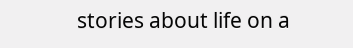stories about life on a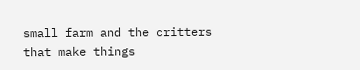small farm and the critters that make things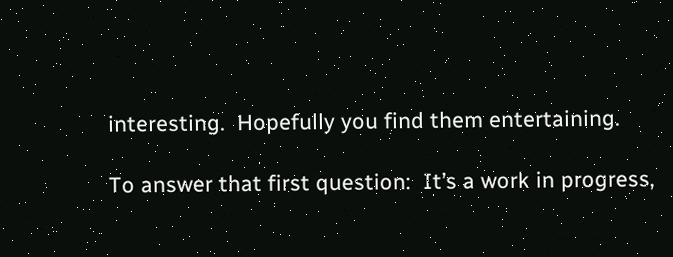interesting.  Hopefully you find them entertaining.

To answer that first question:  It’s a work in progress,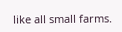like all small farms.